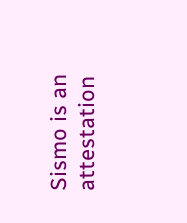Sismo is an attestation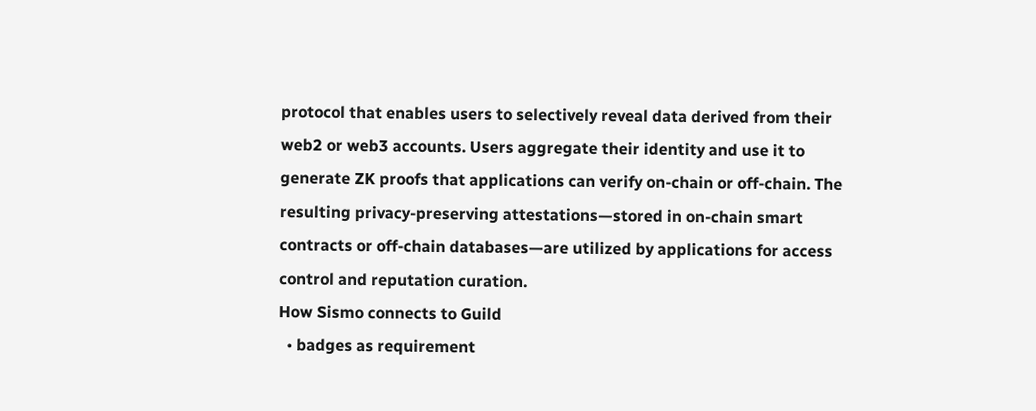protocol that enables users to selectively reveal data derived from their web2 or web3 accounts. Users aggregate their identity and use it to generate ZK proofs that applications can verify on-chain or off-chain. The resulting privacy-preserving attestations—stored in on-chain smart contracts or off-chain databases—are utilized by applications for access control and reputation curation.
How Sismo connects to Guild
  • badges as requirement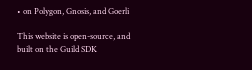• on Polygon, Gnosis, and Goerli

This website is open-source, and built on the Guild SDK